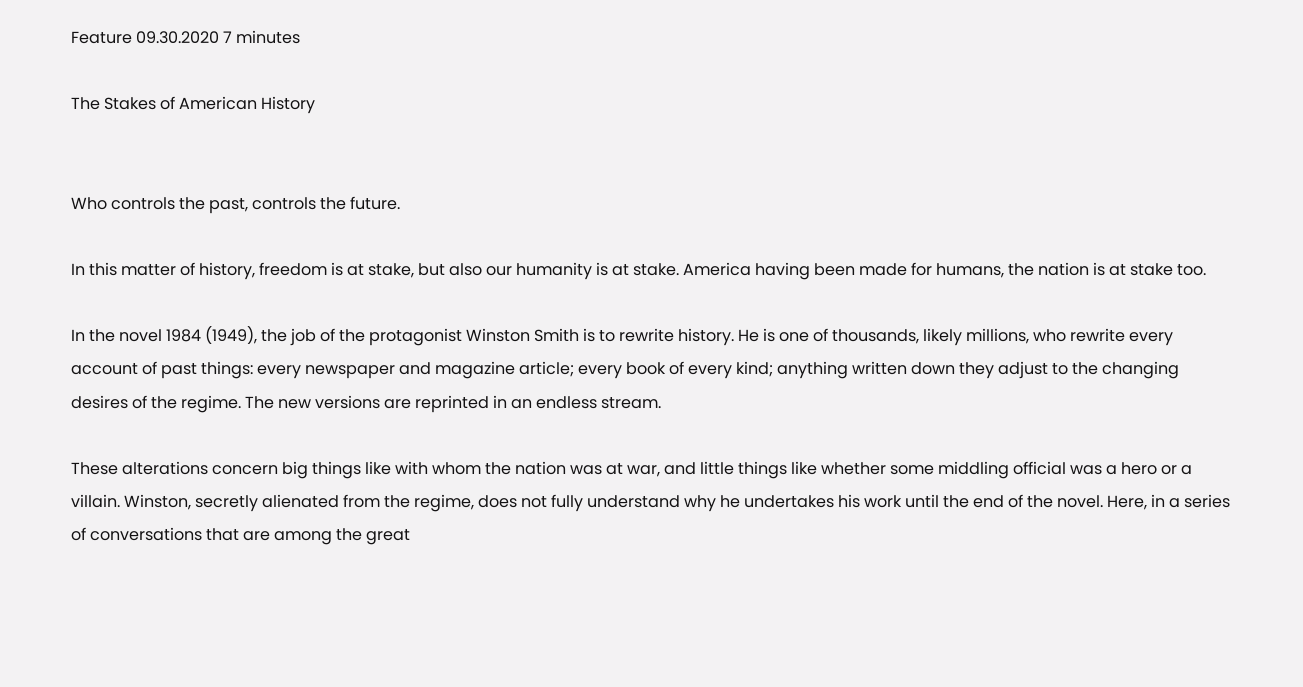Feature 09.30.2020 7 minutes

The Stakes of American History


Who controls the past, controls the future.

In this matter of history, freedom is at stake, but also our humanity is at stake. America having been made for humans, the nation is at stake too.

In the novel 1984 (1949), the job of the protagonist Winston Smith is to rewrite history. He is one of thousands, likely millions, who rewrite every account of past things: every newspaper and magazine article; every book of every kind; anything written down they adjust to the changing desires of the regime. The new versions are reprinted in an endless stream.

These alterations concern big things like with whom the nation was at war, and little things like whether some middling official was a hero or a villain. Winston, secretly alienated from the regime, does not fully understand why he undertakes his work until the end of the novel. Here, in a series of conversations that are among the great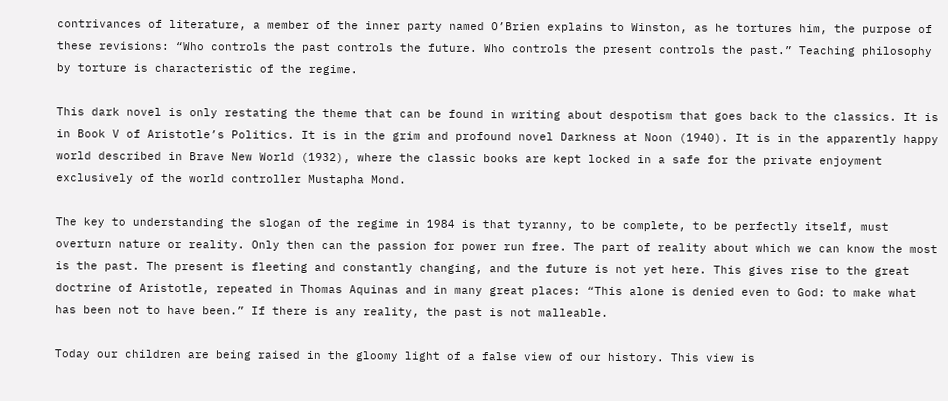contrivances of literature, a member of the inner party named O’Brien explains to Winston, as he tortures him, the purpose of these revisions: “Who controls the past controls the future. Who controls the present controls the past.” Teaching philosophy by torture is characteristic of the regime.

This dark novel is only restating the theme that can be found in writing about despotism that goes back to the classics. It is in Book V of Aristotle’s Politics. It is in the grim and profound novel Darkness at Noon (1940). It is in the apparently happy world described in Brave New World (1932), where the classic books are kept locked in a safe for the private enjoyment exclusively of the world controller Mustapha Mond.

The key to understanding the slogan of the regime in 1984 is that tyranny, to be complete, to be perfectly itself, must overturn nature or reality. Only then can the passion for power run free. The part of reality about which we can know the most is the past. The present is fleeting and constantly changing, and the future is not yet here. This gives rise to the great doctrine of Aristotle, repeated in Thomas Aquinas and in many great places: “This alone is denied even to God: to make what has been not to have been.” If there is any reality, the past is not malleable.

Today our children are being raised in the gloomy light of a false view of our history. This view is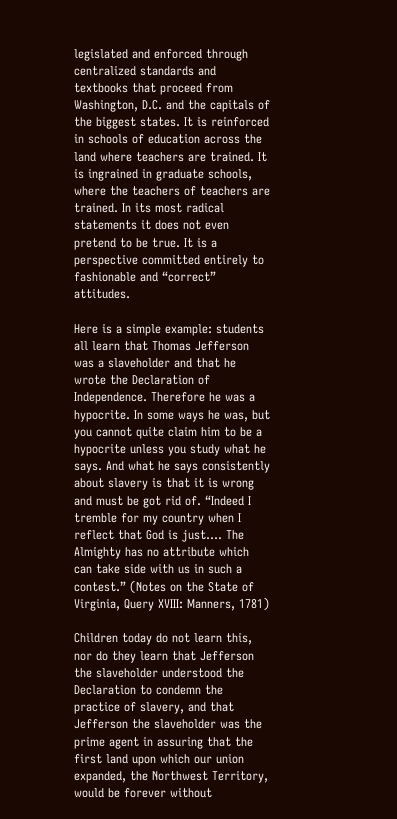legislated and enforced through centralized standards and textbooks that proceed from Washington, D.C. and the capitals of the biggest states. It is reinforced in schools of education across the land where teachers are trained. It is ingrained in graduate schools, where the teachers of teachers are trained. In its most radical statements it does not even pretend to be true. It is a perspective committed entirely to fashionable and “correct” attitudes.

Here is a simple example: students all learn that Thomas Jefferson was a slaveholder and that he wrote the Declaration of Independence. Therefore he was a hypocrite. In some ways he was, but you cannot quite claim him to be a hypocrite unless you study what he says. And what he says consistently about slavery is that it is wrong and must be got rid of. “Indeed I tremble for my country when I reflect that God is just…. The Almighty has no attribute which can take side with us in such a contest.” (Notes on the State of Virginia, Query XVIII: Manners, 1781)

Children today do not learn this, nor do they learn that Jefferson the slaveholder understood the Declaration to condemn the practice of slavery, and that Jefferson the slaveholder was the prime agent in assuring that the first land upon which our union expanded, the Northwest Territory, would be forever without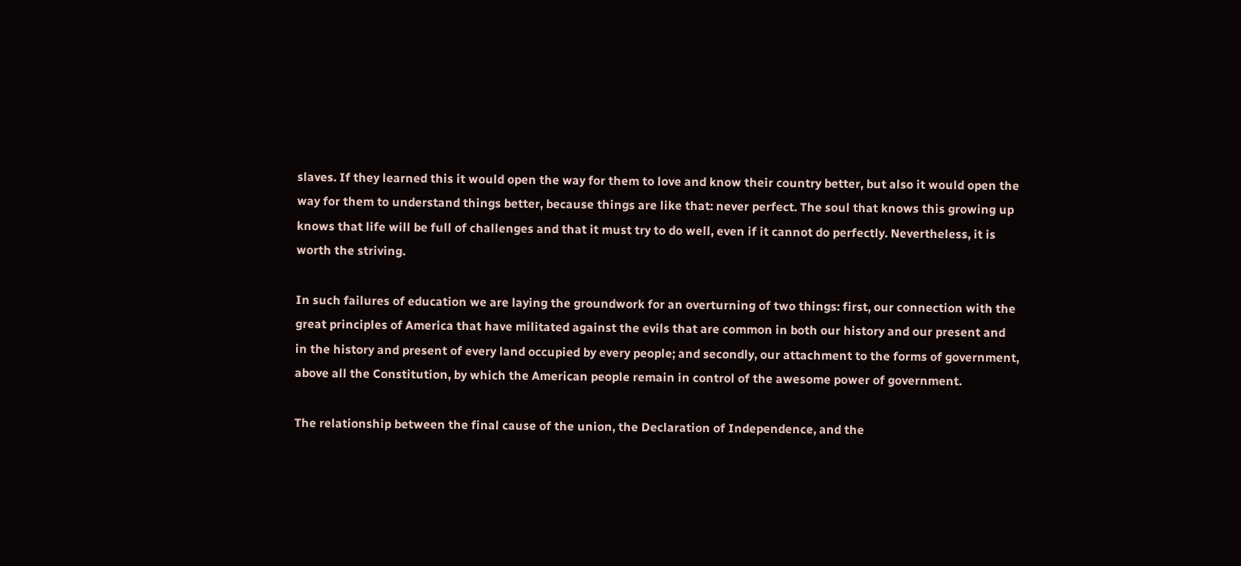slaves. If they learned this it would open the way for them to love and know their country better, but also it would open the way for them to understand things better, because things are like that: never perfect. The soul that knows this growing up knows that life will be full of challenges and that it must try to do well, even if it cannot do perfectly. Nevertheless, it is worth the striving.

In such failures of education we are laying the groundwork for an overturning of two things: first, our connection with the great principles of America that have militated against the evils that are common in both our history and our present and in the history and present of every land occupied by every people; and secondly, our attachment to the forms of government, above all the Constitution, by which the American people remain in control of the awesome power of government.

The relationship between the final cause of the union, the Declaration of Independence, and the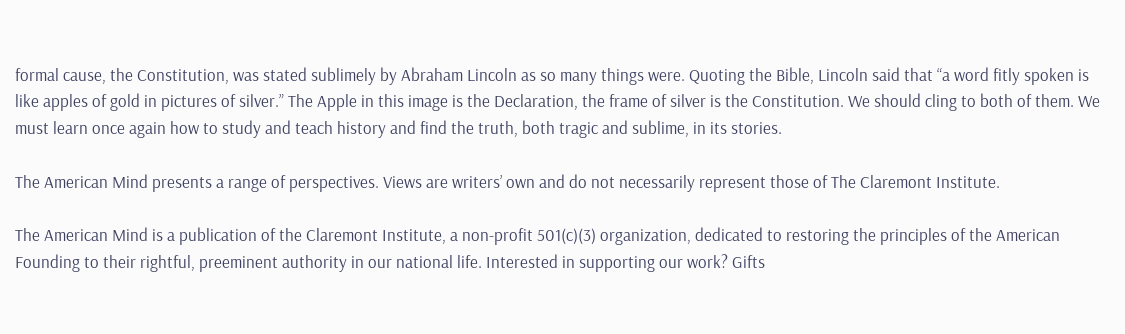formal cause, the Constitution, was stated sublimely by Abraham Lincoln as so many things were. Quoting the Bible, Lincoln said that “a word fitly spoken is like apples of gold in pictures of silver.” The Apple in this image is the Declaration, the frame of silver is the Constitution. We should cling to both of them. We must learn once again how to study and teach history and find the truth, both tragic and sublime, in its stories.

The American Mind presents a range of perspectives. Views are writers’ own and do not necessarily represent those of The Claremont Institute.

The American Mind is a publication of the Claremont Institute, a non-profit 501(c)(3) organization, dedicated to restoring the principles of the American Founding to their rightful, preeminent authority in our national life. Interested in supporting our work? Gifts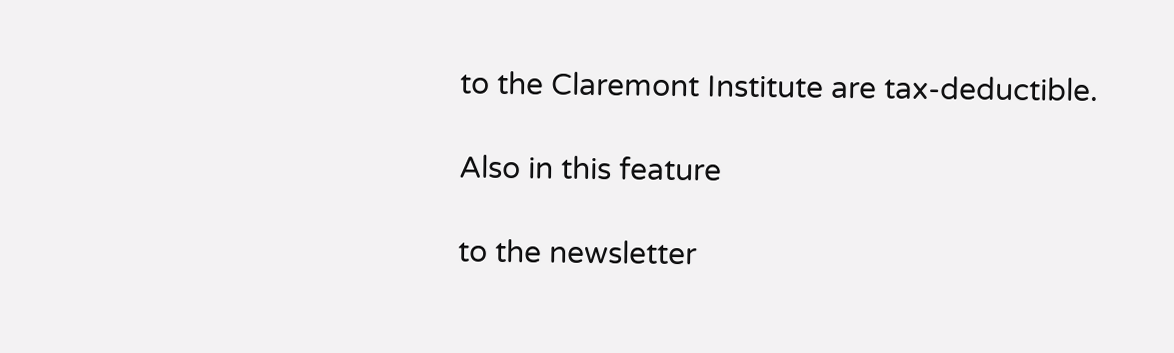to the Claremont Institute are tax-deductible.

Also in this feature

to the newsletter